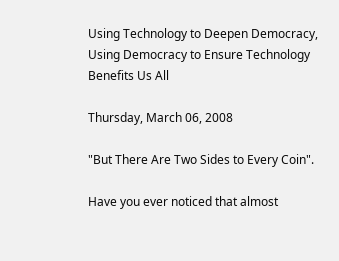Using Technology to Deepen Democracy, Using Democracy to Ensure Technology Benefits Us All

Thursday, March 06, 2008

"But There Are Two Sides to Every Coin".

Have you ever noticed that almost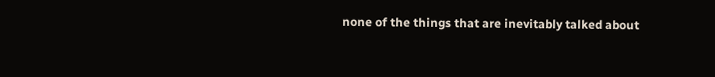none of the things that are inevitably talked about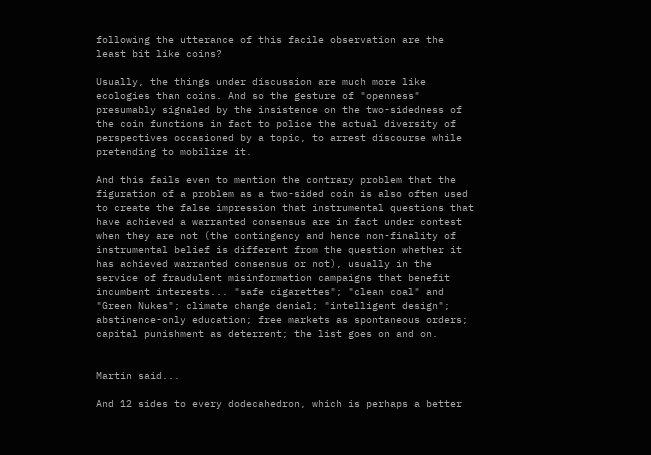following the utterance of this facile observation are the least bit like coins?

Usually, the things under discussion are much more like ecologies than coins. And so the gesture of "openness" presumably signaled by the insistence on the two-sidedness of the coin functions in fact to police the actual diversity of perspectives occasioned by a topic, to arrest discourse while pretending to mobilize it.

And this fails even to mention the contrary problem that the figuration of a problem as a two-sided coin is also often used to create the false impression that instrumental questions that have achieved a warranted consensus are in fact under contest when they are not (the contingency and hence non-finality of instrumental belief is different from the question whether it has achieved warranted consensus or not), usually in the service of fraudulent misinformation campaigns that benefit incumbent interests... "safe cigarettes"; "clean coal" and "Green Nukes"; climate change denial; "intelligent design"; abstinence-only education; free markets as spontaneous orders; capital punishment as deterrent; the list goes on and on.


Martin said...

And 12 sides to every dodecahedron, which is perhaps a better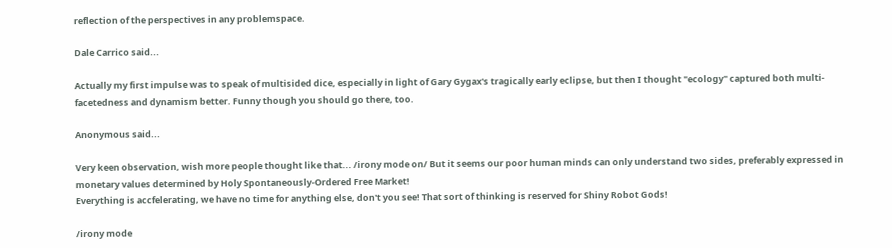reflection of the perspectives in any problemspace.

Dale Carrico said...

Actually my first impulse was to speak of multisided dice, especially in light of Gary Gygax's tragically early eclipse, but then I thought "ecology" captured both multi-facetedness and dynamism better. Funny though you should go there, too.

Anonymous said...

Very keen observation, wish more people thought like that... /irony mode on/ But it seems our poor human minds can only understand two sides, preferably expressed in monetary values determined by Holy Spontaneously-Ordered Free Market!
Everything is accfelerating, we have no time for anything else, don't you see! That sort of thinking is reserved for Shiny Robot Gods!

/irony mode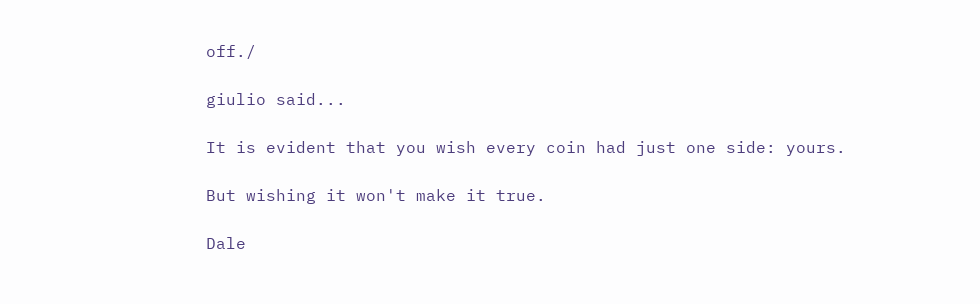off./

giulio said...

It is evident that you wish every coin had just one side: yours.

But wishing it won't make it true.

Dale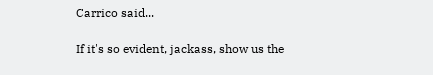Carrico said...

If it's so evident, jackass, show us the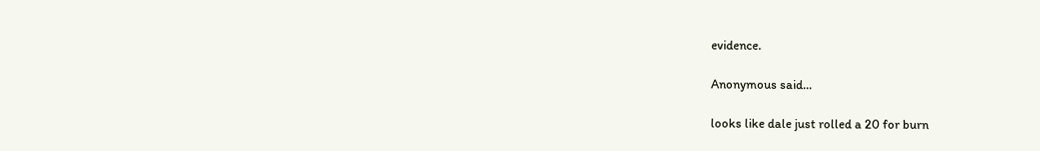evidence.

Anonymous said...

looks like dale just rolled a 20 for burn